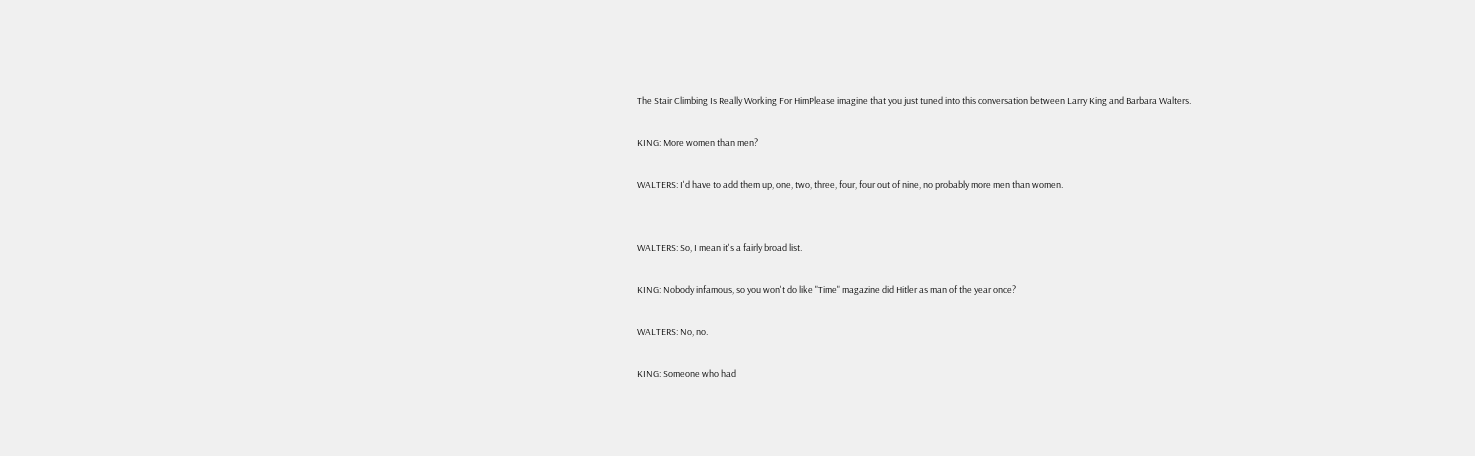The Stair Climbing Is Really Working For HimPlease imagine that you just tuned into this conversation between Larry King and Barbara Walters.

KING: More women than men?

WALTERS: I'd have to add them up, one, two, three, four, four out of nine, no probably more men than women.


WALTERS: So, I mean it's a fairly broad list.

KING: Nobody infamous, so you won't do like "Time" magazine did Hitler as man of the year once?

WALTERS: No, no.

KING: Someone who had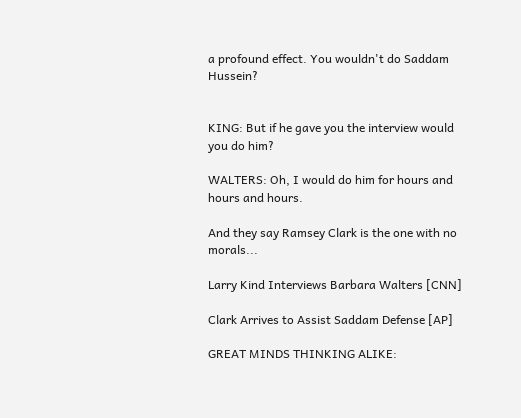a profound effect. You wouldn't do Saddam Hussein?


KING: But if he gave you the interview would you do him?

WALTERS: Oh, I would do him for hours and hours and hours.

And they say Ramsey Clark is the one with no morals...

Larry Kind Interviews Barbara Walters [CNN]

Clark Arrives to Assist Saddam Defense [AP]

GREAT MINDS THINKING ALIKE: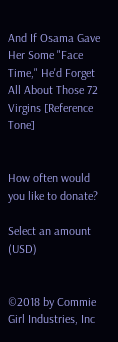And If Osama Gave Her Some "Face Time," He'd Forget All About Those 72 Virgins [Reference Tone]


How often would you like to donate?

Select an amount (USD)


©2018 by Commie Girl Industries, Inc